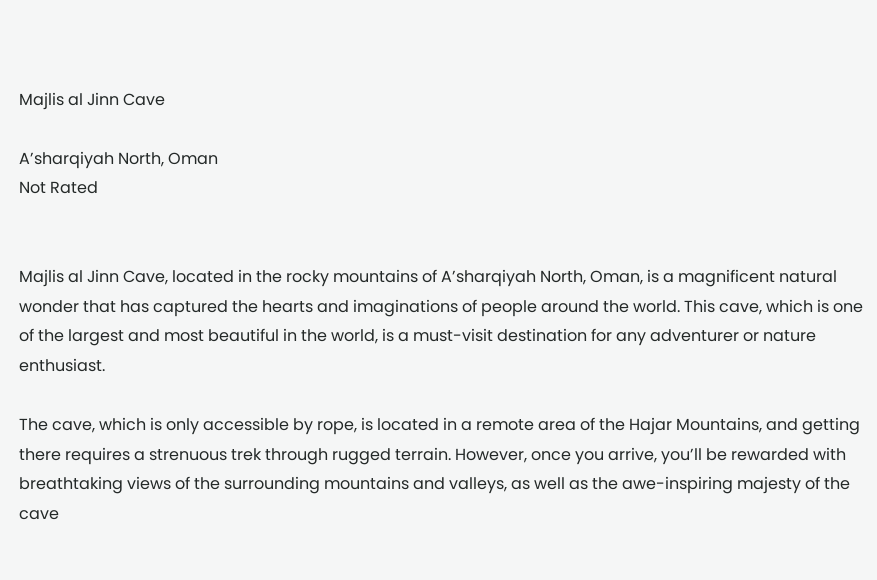Majlis al Jinn Cave

A’sharqiyah North, Oman
Not Rated


Majlis al Jinn Cave, located in the rocky mountains of A’sharqiyah North, Oman, is a magnificent natural wonder that has captured the hearts and imaginations of people around the world. This cave, which is one of the largest and most beautiful in the world, is a must-visit destination for any adventurer or nature enthusiast.

The cave, which is only accessible by rope, is located in a remote area of the Hajar Mountains, and getting there requires a strenuous trek through rugged terrain. However, once you arrive, you’ll be rewarded with breathtaking views of the surrounding mountains and valleys, as well as the awe-inspiring majesty of the cave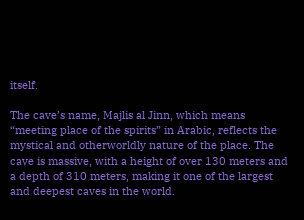itself.

The cave’s name, Majlis al Jinn, which means “meeting place of the spirits” in Arabic, reflects the mystical and otherworldly nature of the place. The cave is massive, with a height of over 130 meters and a depth of 310 meters, making it one of the largest and deepest caves in the world.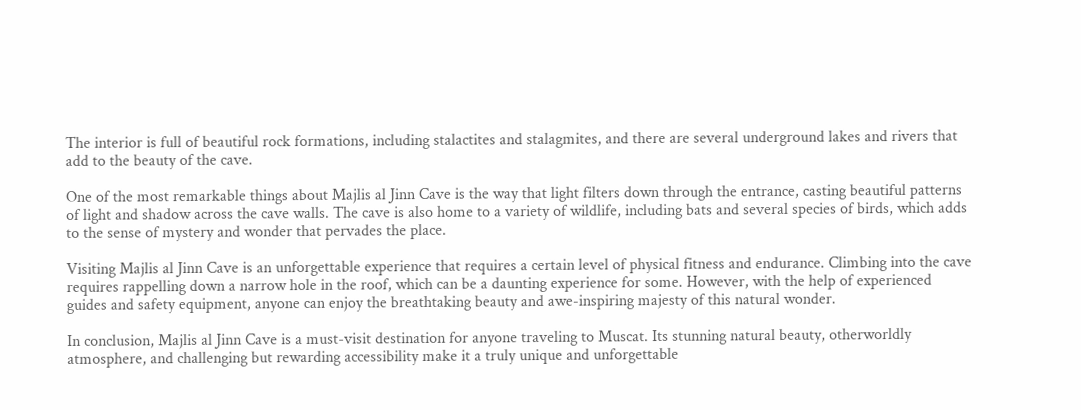The interior is full of beautiful rock formations, including stalactites and stalagmites, and there are several underground lakes and rivers that add to the beauty of the cave.

One of the most remarkable things about Majlis al Jinn Cave is the way that light filters down through the entrance, casting beautiful patterns of light and shadow across the cave walls. The cave is also home to a variety of wildlife, including bats and several species of birds, which adds to the sense of mystery and wonder that pervades the place.

Visiting Majlis al Jinn Cave is an unforgettable experience that requires a certain level of physical fitness and endurance. Climbing into the cave requires rappelling down a narrow hole in the roof, which can be a daunting experience for some. However, with the help of experienced guides and safety equipment, anyone can enjoy the breathtaking beauty and awe-inspiring majesty of this natural wonder.

In conclusion, Majlis al Jinn Cave is a must-visit destination for anyone traveling to Muscat. Its stunning natural beauty, otherworldly atmosphere, and challenging but rewarding accessibility make it a truly unique and unforgettable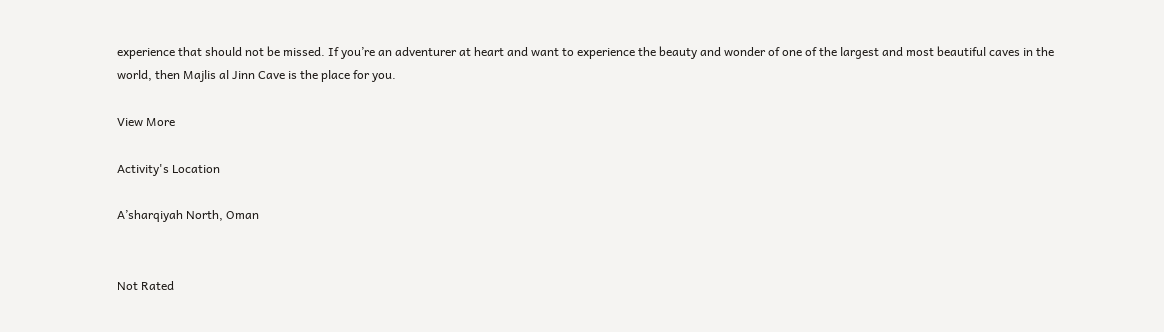experience that should not be missed. If you’re an adventurer at heart and want to experience the beauty and wonder of one of the largest and most beautiful caves in the world, then Majlis al Jinn Cave is the place for you.

View More

Activity's Location

A’sharqiyah North, Oman


Not Rated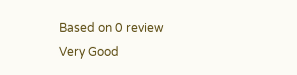Based on 0 review
Very Good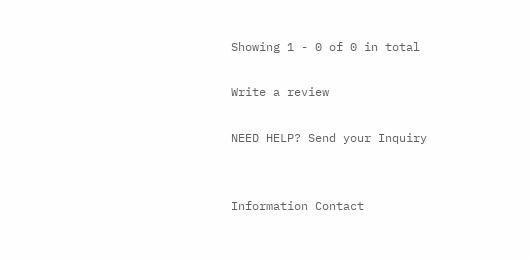Showing 1 - 0 of 0 in total

Write a review

NEED HELP? Send your Inquiry


Information Contact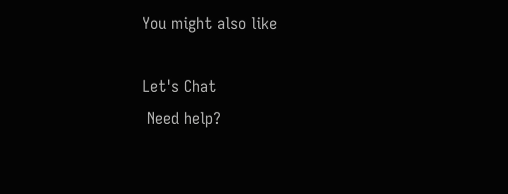You might also like

Let's Chat
 Need help?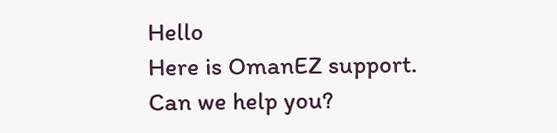Hello
Here is OmanEZ support.
Can we help you?